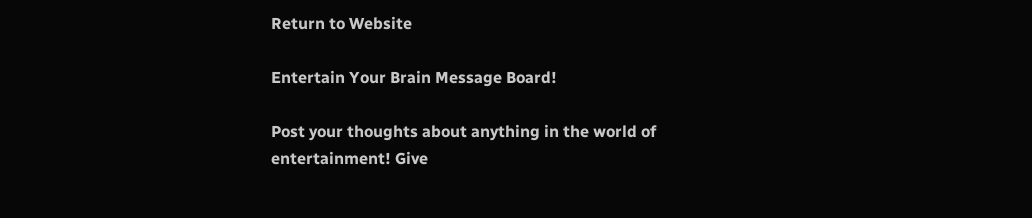Return to Website

Entertain Your Brain Message Board!

Post your thoughts about anything in the world of entertainment! Give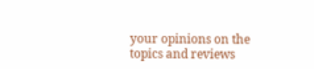your opinions on the topics and reviews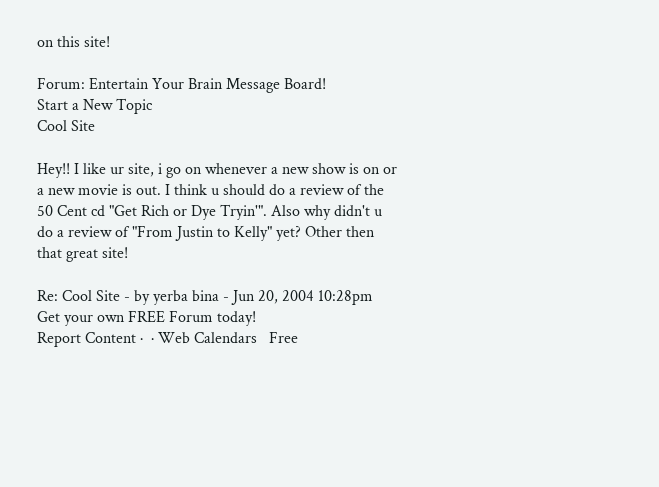on this site!

Forum: Entertain Your Brain Message Board!
Start a New Topic
Cool Site

Hey!! I like ur site, i go on whenever a new show is on or a new movie is out. I think u should do a review of the 50 Cent cd "Get Rich or Dye Tryin'". Also why didn't u do a review of "From Justin to Kelly" yet? Other then that great site!

Re: Cool Site - by yerba bina - Jun 20, 2004 10:28pm
Get your own FREE Forum today!
Report Content ·  · Web Calendars   Free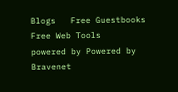Blogs   Free Guestbooks   Free Web Tools
powered by Powered by Bravenet